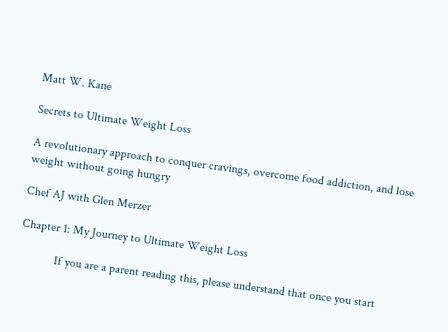Matt W. Kane

Secrets to Ultimate Weight Loss

A revolutionary approach to conquer cravings, overcome food addiction, and lose weight without going hungry

Chef AJ with Glen Merzer

Chapter 1: My Journey to Ultimate Weight Loss

            If you are a parent reading this, please understand that once you start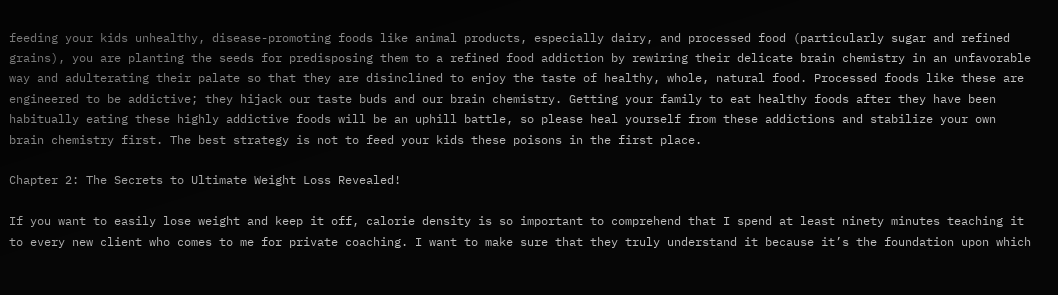feeding your kids unhealthy, disease-promoting foods like animal products, especially dairy, and processed food (particularly sugar and refined grains), you are planting the seeds for predisposing them to a refined food addiction by rewiring their delicate brain chemistry in an unfavorable way and adulterating their palate so that they are disinclined to enjoy the taste of healthy, whole, natural food. Processed foods like these are engineered to be addictive; they hijack our taste buds and our brain chemistry. Getting your family to eat healthy foods after they have been habitually eating these highly addictive foods will be an uphill battle, so please heal yourself from these addictions and stabilize your own brain chemistry first. The best strategy is not to feed your kids these poisons in the first place.

Chapter 2: The Secrets to Ultimate Weight Loss Revealed!

If you want to easily lose weight and keep it off, calorie density is so important to comprehend that I spend at least ninety minutes teaching it to every new client who comes to me for private coaching. I want to make sure that they truly understand it because it’s the foundation upon which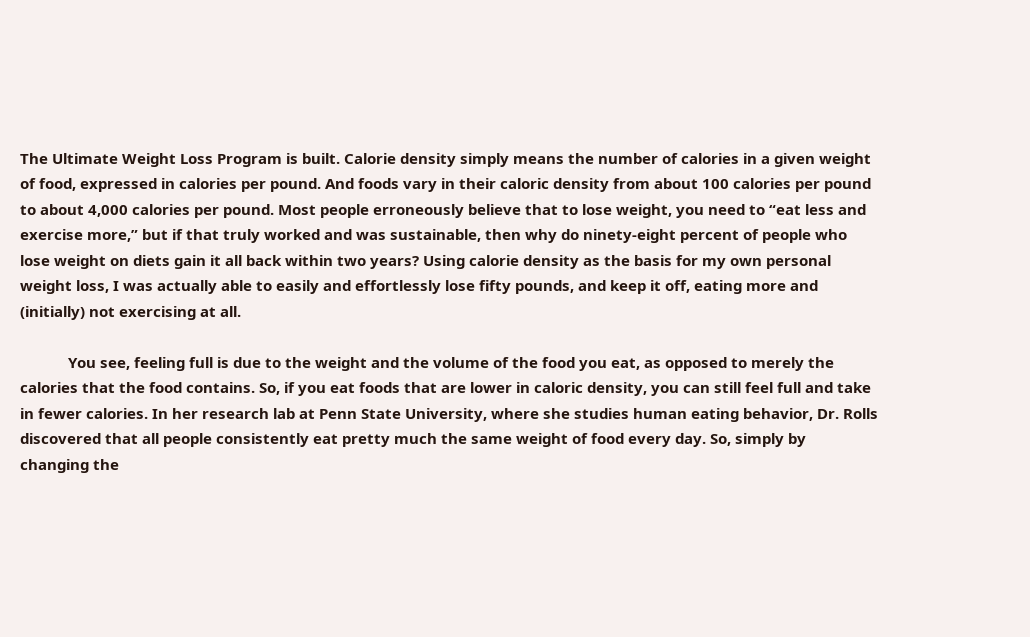The Ultimate Weight Loss Program is built. Calorie density simply means the number of calories in a given weight of food, expressed in calories per pound. And foods vary in their caloric density from about 100 calories per pound to about 4,000 calories per pound. Most people erroneously believe that to lose weight, you need to “eat less and exercise more,” but if that truly worked and was sustainable, then why do ninety-eight percent of people who lose weight on diets gain it all back within two years? Using calorie density as the basis for my own personal weight loss, I was actually able to easily and effortlessly lose fifty pounds, and keep it off, eating more and (initially) not exercising at all.

            You see, feeling full is due to the weight and the volume of the food you eat, as opposed to merely the calories that the food contains. So, if you eat foods that are lower in caloric density, you can still feel full and take in fewer calories. In her research lab at Penn State University, where she studies human eating behavior, Dr. Rolls discovered that all people consistently eat pretty much the same weight of food every day. So, simply by changing the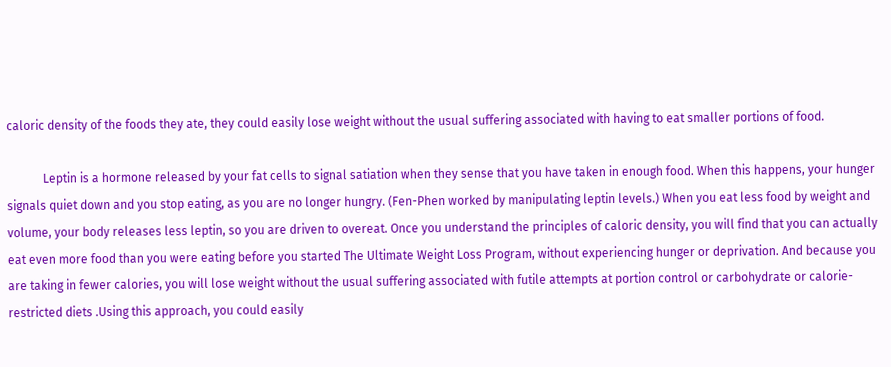caloric density of the foods they ate, they could easily lose weight without the usual suffering associated with having to eat smaller portions of food.

            Leptin is a hormone released by your fat cells to signal satiation when they sense that you have taken in enough food. When this happens, your hunger signals quiet down and you stop eating, as you are no longer hungry. (Fen-Phen worked by manipulating leptin levels.) When you eat less food by weight and volume, your body releases less leptin, so you are driven to overeat. Once you understand the principles of caloric density, you will find that you can actually eat even more food than you were eating before you started The Ultimate Weight Loss Program, without experiencing hunger or deprivation. And because you are taking in fewer calories, you will lose weight without the usual suffering associated with futile attempts at portion control or carbohydrate or calorie-restricted diets .Using this approach, you could easily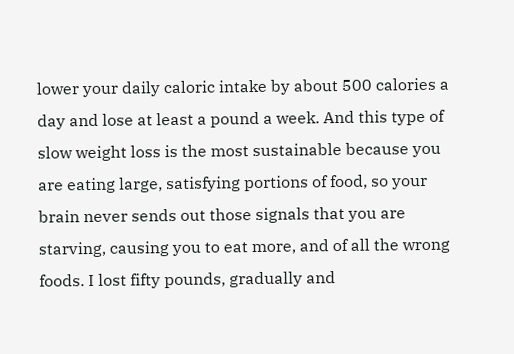lower your daily caloric intake by about 500 calories a day and lose at least a pound a week. And this type of slow weight loss is the most sustainable because you are eating large, satisfying portions of food, so your brain never sends out those signals that you are starving, causing you to eat more, and of all the wrong foods. I lost fifty pounds, gradually and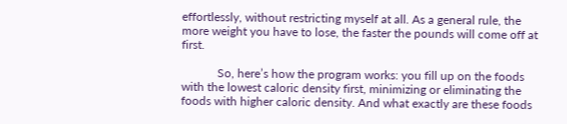effortlessly, without restricting myself at all. As a general rule, the more weight you have to lose, the faster the pounds will come off at first.

            So, here’s how the program works: you fill up on the foods with the lowest caloric density first, minimizing or eliminating the foods with higher caloric density. And what exactly are these foods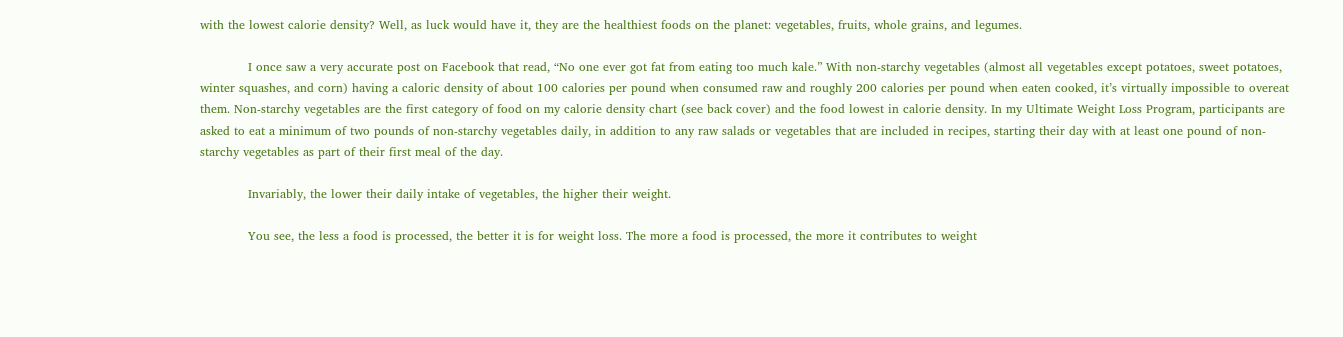with the lowest calorie density? Well, as luck would have it, they are the healthiest foods on the planet: vegetables, fruits, whole grains, and legumes.

            I once saw a very accurate post on Facebook that read, “No one ever got fat from eating too much kale.” With non-starchy vegetables (almost all vegetables except potatoes, sweet potatoes, winter squashes, and corn) having a caloric density of about 100 calories per pound when consumed raw and roughly 200 calories per pound when eaten cooked, it’s virtually impossible to overeat them. Non-starchy vegetables are the first category of food on my calorie density chart (see back cover) and the food lowest in calorie density. In my Ultimate Weight Loss Program, participants are asked to eat a minimum of two pounds of non-starchy vegetables daily, in addition to any raw salads or vegetables that are included in recipes, starting their day with at least one pound of non-starchy vegetables as part of their first meal of the day.

            Invariably, the lower their daily intake of vegetables, the higher their weight.

            You see, the less a food is processed, the better it is for weight loss. The more a food is processed, the more it contributes to weight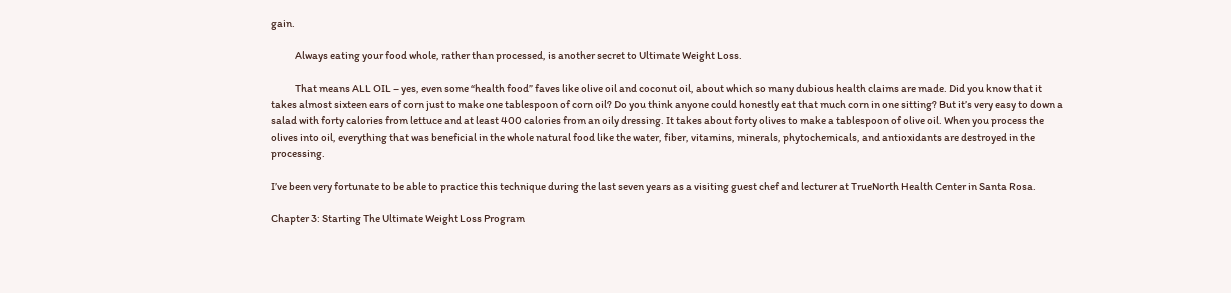gain.

            Always eating your food whole, rather than processed, is another secret to Ultimate Weight Loss.

            That means ALL OIL – yes, even some “health food” faves like olive oil and coconut oil, about which so many dubious health claims are made. Did you know that it takes almost sixteen ears of corn just to make one tablespoon of corn oil? Do you think anyone could honestly eat that much corn in one sitting? But it’s very easy to down a salad with forty calories from lettuce and at least 400 calories from an oily dressing. It takes about forty olives to make a tablespoon of olive oil. When you process the olives into oil, everything that was beneficial in the whole natural food like the water, fiber, vitamins, minerals, phytochemicals, and antioxidants are destroyed in the processing.

I’ve been very fortunate to be able to practice this technique during the last seven years as a visiting guest chef and lecturer at TrueNorth Health Center in Santa Rosa.

Chapter 3: Starting The Ultimate Weight Loss Program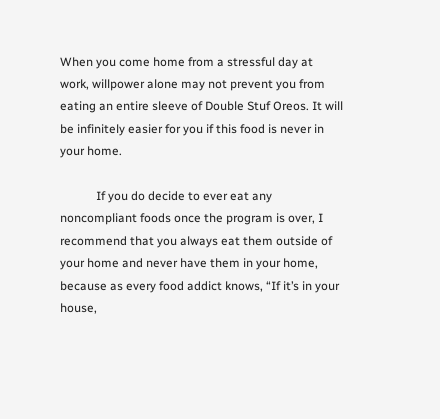When you come home from a stressful day at work, willpower alone may not prevent you from eating an entire sleeve of Double Stuf Oreos. It will be infinitely easier for you if this food is never in your home.

            If you do decide to ever eat any noncompliant foods once the program is over, I recommend that you always eat them outside of your home and never have them in your home, because as every food addict knows, “If it’s in your house,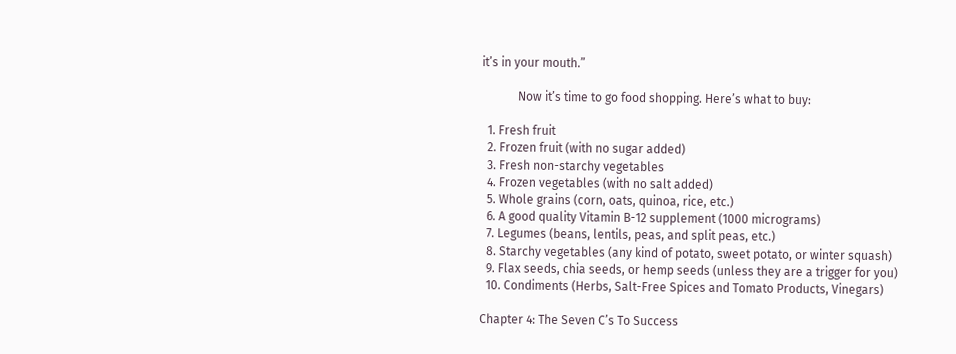it’s in your mouth.”

            Now it’s time to go food shopping. Here’s what to buy:

  1. Fresh fruit
  2. Frozen fruit (with no sugar added)
  3. Fresh non-starchy vegetables
  4. Frozen vegetables (with no salt added)
  5. Whole grains (corn, oats, quinoa, rice, etc.)
  6. A good quality Vitamin B-12 supplement (1000 micrograms)
  7. Legumes (beans, lentils, peas, and split peas, etc.)
  8. Starchy vegetables (any kind of potato, sweet potato, or winter squash)
  9. Flax seeds, chia seeds, or hemp seeds (unless they are a trigger for you)
  10. Condiments (Herbs, Salt-Free Spices and Tomato Products, Vinegars)

Chapter 4: The Seven C’s To Success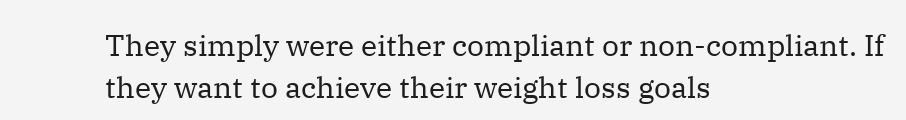They simply were either compliant or non-compliant. If they want to achieve their weight loss goals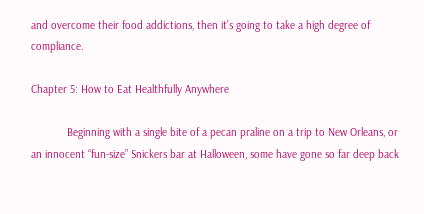and overcome their food addictions, then it’s going to take a high degree of compliance.

Chapter 5: How to Eat Healthfully Anywhere

            Beginning with a single bite of a pecan praline on a trip to New Orleans, or an innocent “fun-size” Snickers bar at Halloween, some have gone so far deep back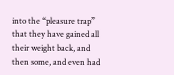into the “pleasure trap” that they have gained all their weight back, and then some, and even had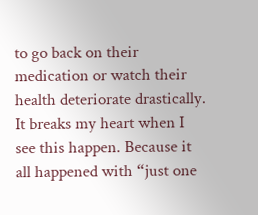to go back on their medication or watch their health deteriorate drastically. It breaks my heart when I see this happen. Because it all happened with “just one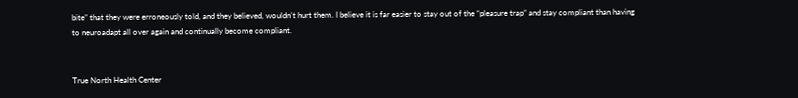bite” that they were erroneously told, and they believed, wouldn’t hurt them. I believe it is far easier to stay out of the “pleasure trap” and stay compliant than having to neuroadapt all over again and continually become compliant.


True North Health Center